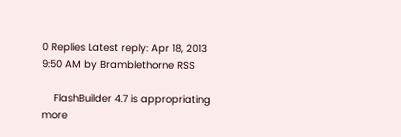0 Replies Latest reply: Apr 18, 2013 9:50 AM by Bramblethorne RSS

    FlashBuilder 4.7 is appropriating more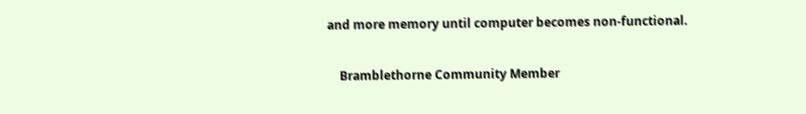and more memory until computer becomes non-functional.

    Bramblethorne Community Member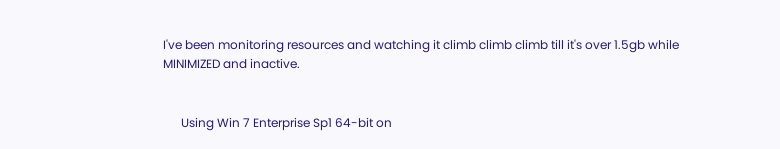I've been monitoring resources and watching it climb climb climb till it's over 1.5gb while MINIMIZED and inactive.


      Using Win 7 Enterprise Sp1 64-bit on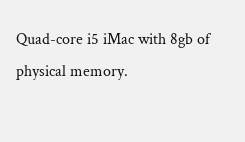Quad-core i5 iMac with 8gb of physical memory.